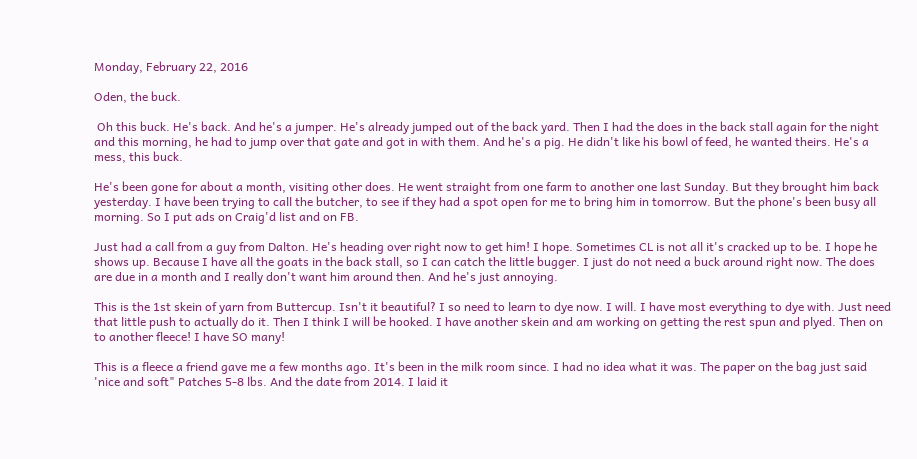Monday, February 22, 2016

Oden, the buck.

 Oh this buck. He's back. And he's a jumper. He's already jumped out of the back yard. Then I had the does in the back stall again for the night and this morning, he had to jump over that gate and got in with them. And he's a pig. He didn't like his bowl of feed, he wanted theirs. He's a mess, this buck.

He's been gone for about a month, visiting other does. He went straight from one farm to another one last Sunday. But they brought him back yesterday. I have been trying to call the butcher, to see if they had a spot open for me to bring him in tomorrow. But the phone's been busy all morning. So I put ads on Craig'd list and on FB.

Just had a call from a guy from Dalton. He's heading over right now to get him! I hope. Sometimes CL is not all it's cracked up to be. I hope he shows up. Because I have all the goats in the back stall, so I can catch the little bugger. I just do not need a buck around right now. The does are due in a month and I really don't want him around then. And he's just annoying.

This is the 1st skein of yarn from Buttercup. Isn't it beautiful? I so need to learn to dye now. I will. I have most everything to dye with. Just need that little push to actually do it. Then I think I will be hooked. I have another skein and am working on getting the rest spun and plyed. Then on to another fleece! I have SO many!

This is a fleece a friend gave me a few months ago. It's been in the milk room since. I had no idea what it was. The paper on the bag just said 'nice and soft" Patches 5-8 lbs. And the date from 2014. I laid it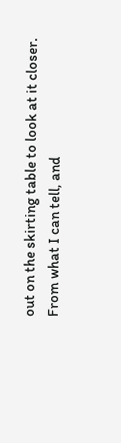out on the skirting table to look at it closer. From what I can tell, and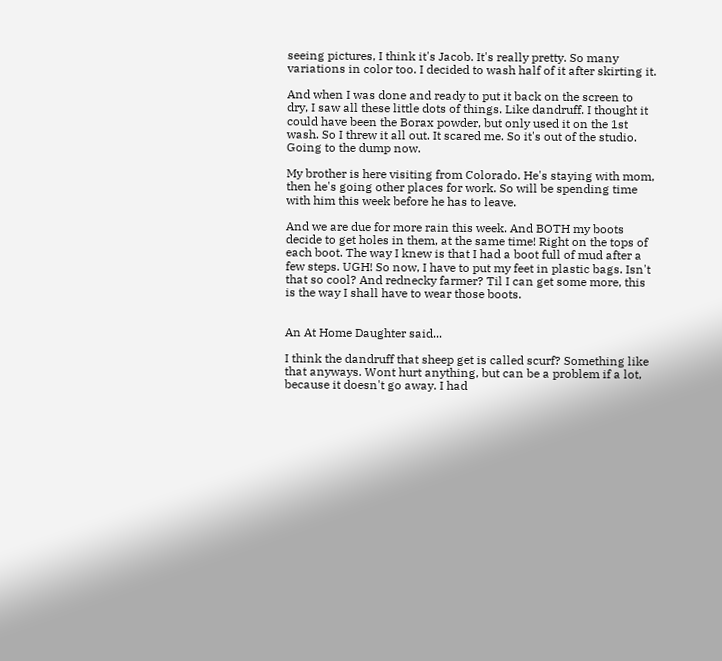seeing pictures, I think it's Jacob. It's really pretty. So many variations in color too. I decided to wash half of it after skirting it.

And when I was done and ready to put it back on the screen to dry, I saw all these little dots of things. Like dandruff. I thought it could have been the Borax powder, but only used it on the 1st wash. So I threw it all out. It scared me. So it's out of the studio. Going to the dump now.

My brother is here visiting from Colorado. He's staying with mom, then he's going other places for work. So will be spending time with him this week before he has to leave.

And we are due for more rain this week. And BOTH my boots decide to get holes in them, at the same time! Right on the tops of each boot. The way I knew is that I had a boot full of mud after a few steps. UGH! So now, I have to put my feet in plastic bags. Isn't that so cool? And rednecky farmer? Til I can get some more, this is the way I shall have to wear those boots.


An At Home Daughter said...

I think the dandruff that sheep get is called scurf? Something like that anyways. Wont hurt anything, but can be a problem if a lot, because it doesn't go away. I had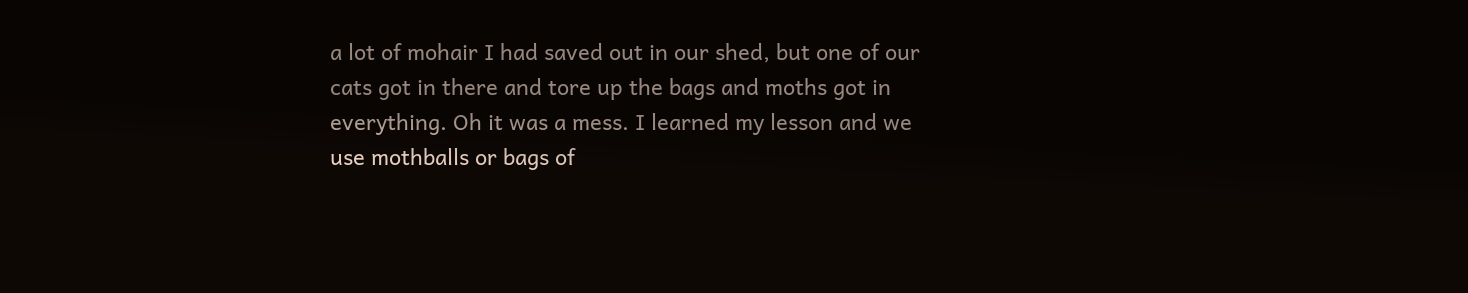a lot of mohair I had saved out in our shed, but one of our cats got in there and tore up the bags and moths got in everything. Oh it was a mess. I learned my lesson and we use mothballs or bags of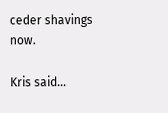ceder shavings now.

Kris said...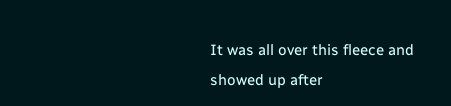It was all over this fleece and showed up after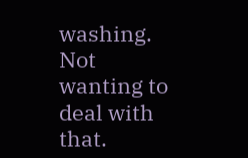washing. Not wanting to deal with that.